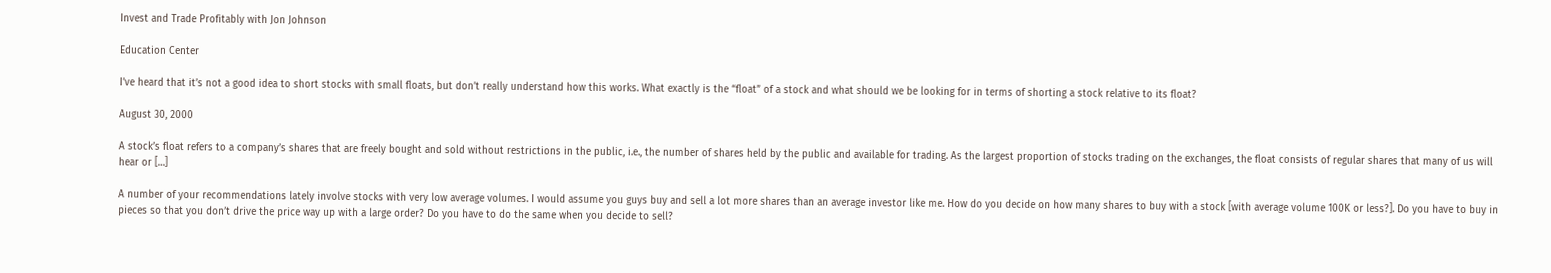Invest and Trade Profitably with Jon Johnson

Education Center

I’ve heard that it’s not a good idea to short stocks with small floats, but don’t really understand how this works. What exactly is the “float” of a stock and what should we be looking for in terms of shorting a stock relative to its float?

August 30, 2000

A stock’s float refers to a company’s shares that are freely bought and sold without restrictions in the public, i.e., the number of shares held by the public and available for trading. As the largest proportion of stocks trading on the exchanges, the float consists of regular shares that many of us will hear or […]

A number of your recommendations lately involve stocks with very low average volumes. I would assume you guys buy and sell a lot more shares than an average investor like me. How do you decide on how many shares to buy with a stock [with average volume 100K or less?]. Do you have to buy in pieces so that you don’t drive the price way up with a large order? Do you have to do the same when you decide to sell?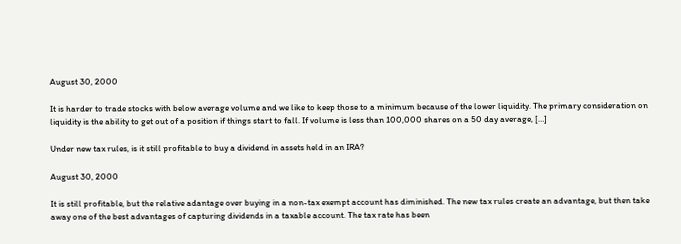August 30, 2000

It is harder to trade stocks with below average volume and we like to keep those to a minimum because of the lower liquidity. The primary consideration on liquidity is the ability to get out of a position if things start to fall. If volume is less than 100,000 shares on a 50 day average, […]

Under new tax rules, is it still profitable to buy a dividend in assets held in an IRA?

August 30, 2000

It is still profitable, but the relative adantage over buying in a non-tax exempt account has diminished. The new tax rules create an advantage, but then take away one of the best advantages of capturing dividends in a taxable account. The tax rate has been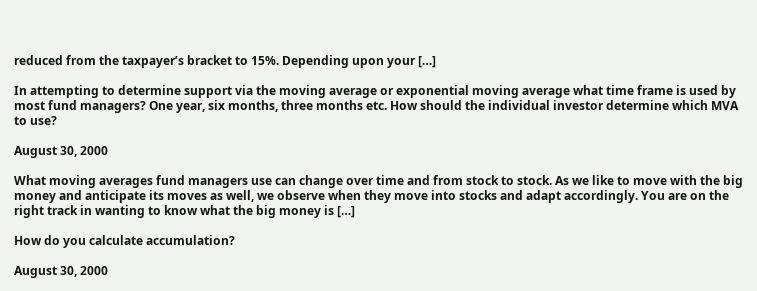reduced from the taxpayer’s bracket to 15%. Depending upon your […]

In attempting to determine support via the moving average or exponential moving average what time frame is used by most fund managers? One year, six months, three months etc. How should the individual investor determine which MVA to use?

August 30, 2000

What moving averages fund managers use can change over time and from stock to stock. As we like to move with the big money and anticipate its moves as well, we observe when they move into stocks and adapt accordingly. You are on the right track in wanting to know what the big money is […]

How do you calculate accumulation?

August 30, 2000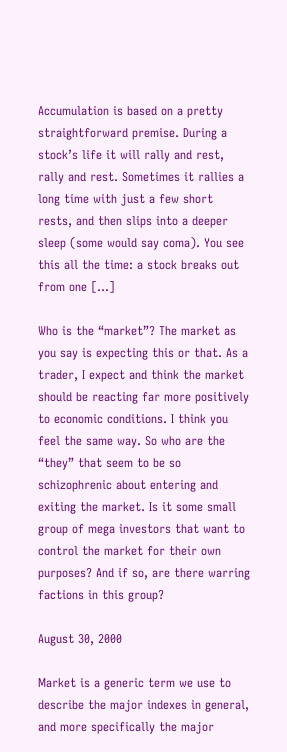Accumulation is based on a pretty straightforward premise. During a stock’s life it will rally and rest, rally and rest. Sometimes it rallies a long time with just a few short rests, and then slips into a deeper sleep (some would say coma). You see this all the time: a stock breaks out from one […]

Who is the “market”? The market as you say is expecting this or that. As a trader, I expect and think the market should be reacting far more positively to economic conditions. I think you feel the same way. So who are the “they” that seem to be so schizophrenic about entering and exiting the market. Is it some small group of mega investors that want to control the market for their own purposes? And if so, are there warring factions in this group?

August 30, 2000

Market is a generic term we use to describe the major indexes in general, and more specifically the major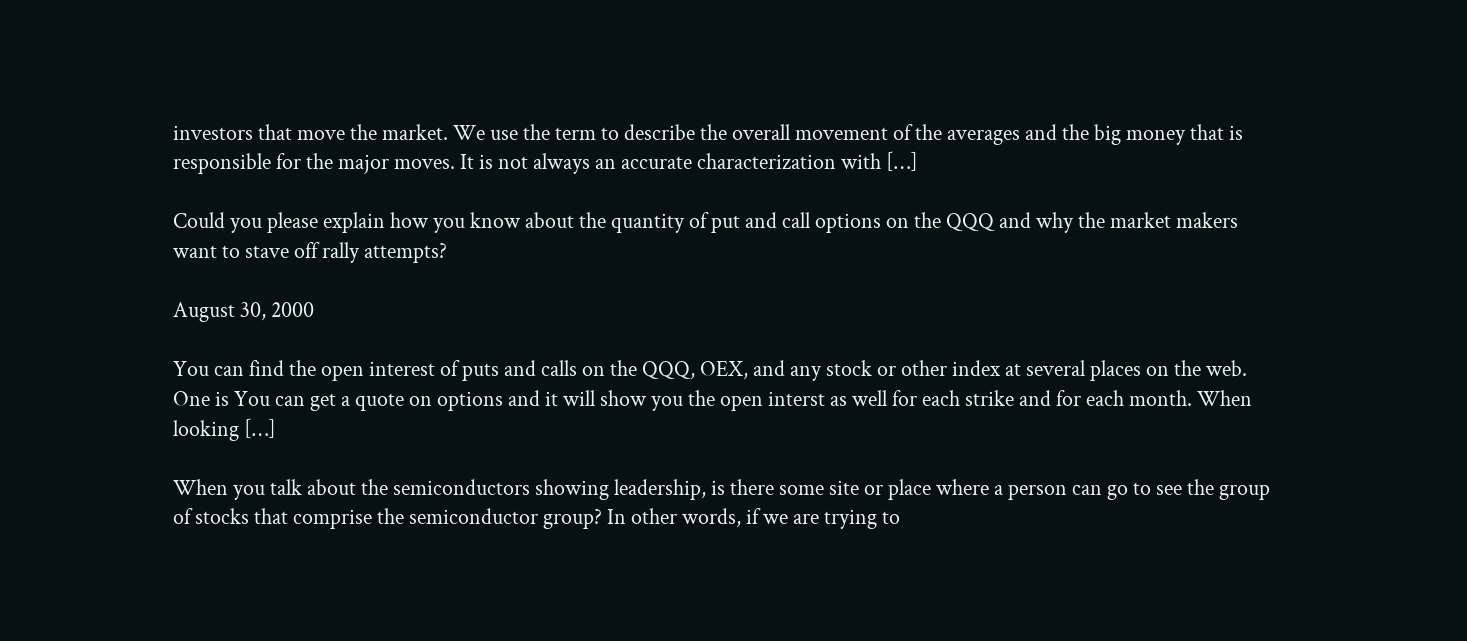investors that move the market. We use the term to describe the overall movement of the averages and the big money that is responsible for the major moves. It is not always an accurate characterization with […]

Could you please explain how you know about the quantity of put and call options on the QQQ and why the market makers want to stave off rally attempts?

August 30, 2000

You can find the open interest of puts and calls on the QQQ, OEX, and any stock or other index at several places on the web. One is You can get a quote on options and it will show you the open interst as well for each strike and for each month. When looking […]

When you talk about the semiconductors showing leadership, is there some site or place where a person can go to see the group of stocks that comprise the semiconductor group? In other words, if we are trying to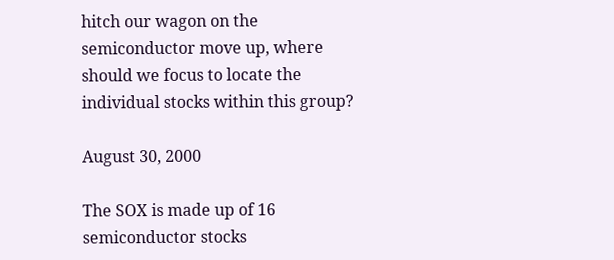hitch our wagon on the semiconductor move up, where should we focus to locate the individual stocks within this group?

August 30, 2000

The SOX is made up of 16 semiconductor stocks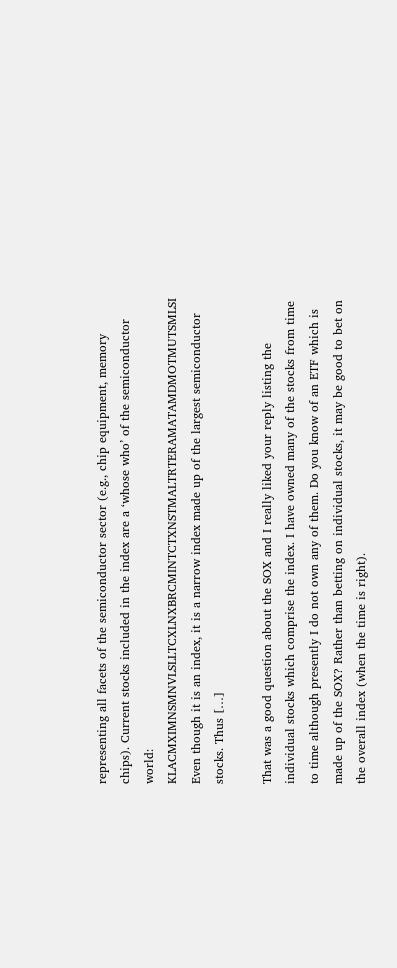representing all facets of the semiconductor sector (e.g., chip equipment, memory chips). Current stocks included in the index are a ‘whose who’ of the semiconductor world: KLACMXIMNSMNVLSLLTCXLNXBRCMINTCTXNSTMALTRTERAMATAMDMOTMUTSMLSI Even though it is an index, it is a narrow index made up of the largest semiconductor stocks. Thus […]

That was a good question about the SOX and I really liked your reply listing the individual stocks which comprise the index. I have owned many of the stocks from time to time although presently I do not own any of them. Do you know of an ETF which is made up of the SOX? Rather than betting on individual stocks, it may be good to bet on the overall index (when the time is right).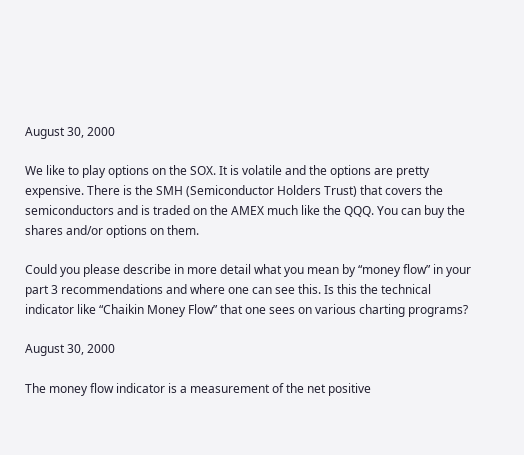August 30, 2000

We like to play options on the SOX. It is volatile and the options are pretty expensive. There is the SMH (Semiconductor Holders Trust) that covers the semiconductors and is traded on the AMEX much like the QQQ. You can buy the shares and/or options on them.

Could you please describe in more detail what you mean by “money flow” in your part 3 recommendations and where one can see this. Is this the technical indicator like “Chaikin Money Flow” that one sees on various charting programs?

August 30, 2000

The money flow indicator is a measurement of the net positive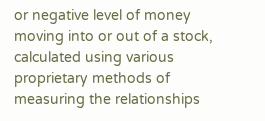or negative level of money moving into or out of a stock, calculated using various proprietary methods of measuring the relationships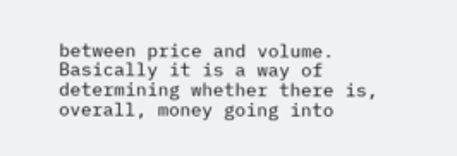between price and volume. Basically it is a way of determining whether there is, overall, money going into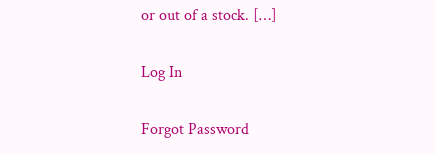or out of a stock. […]

Log In

Forgot Password